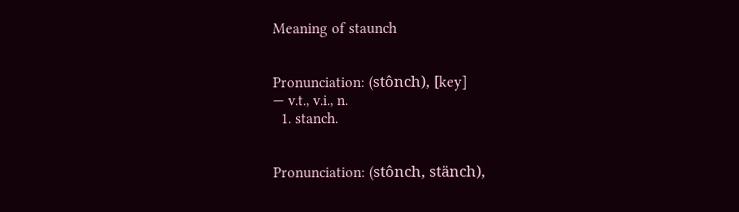Meaning of staunch


Pronunciation: (stônch), [key]
— v.t., v.i., n.
  1. stanch.


Pronunciation: (stônch, stänch),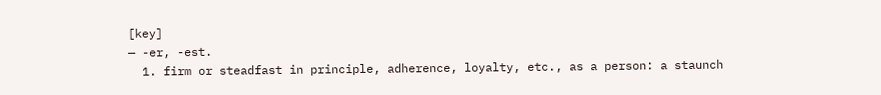[key]
— -er, -est.
  1. firm or steadfast in principle, adherence, loyalty, etc., as a person: a staunch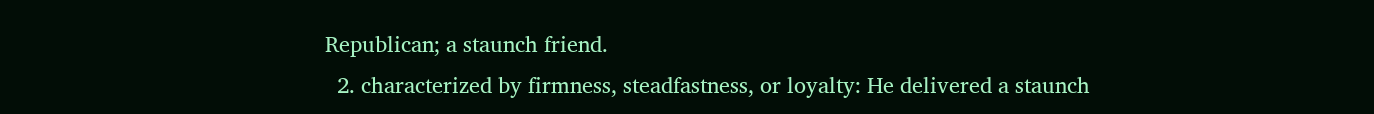Republican; a staunch friend.
  2. characterized by firmness, steadfastness, or loyalty: He delivered a staunch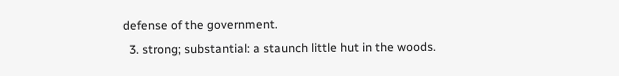defense of the government.
  3. strong; substantial: a staunch little hut in the woods.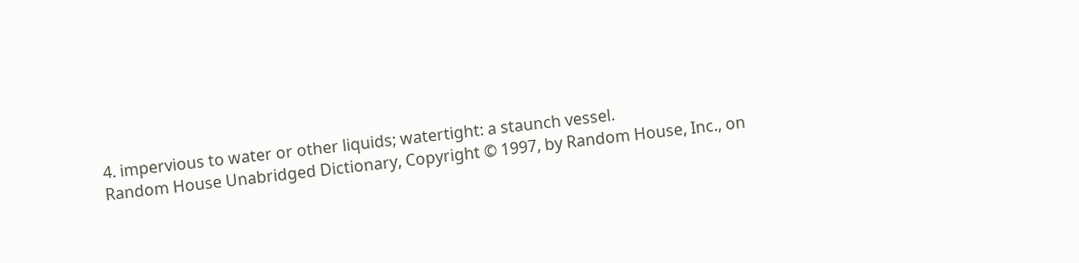4. impervious to water or other liquids; watertight: a staunch vessel.
Random House Unabridged Dictionary, Copyright © 1997, by Random House, Inc., on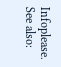Infoplease.
See also: